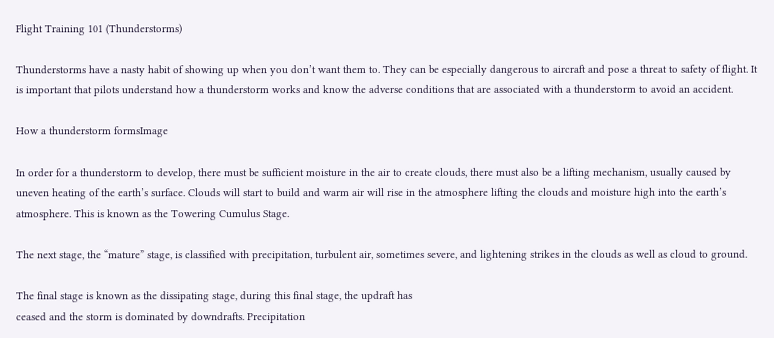Flight Training 101 (Thunderstorms)

Thunderstorms have a nasty habit of showing up when you don’t want them to. They can be especially dangerous to aircraft and pose a threat to safety of flight. It is important that pilots understand how a thunderstorm works and know the adverse conditions that are associated with a thunderstorm to avoid an accident.

How a thunderstorm formsImage

In order for a thunderstorm to develop, there must be sufficient moisture in the air to create clouds, there must also be a lifting mechanism, usually caused by uneven heating of the earth’s surface. Clouds will start to build and warm air will rise in the atmosphere lifting the clouds and moisture high into the earth’s atmosphere. This is known as the Towering Cumulus Stage.

The next stage, the “mature” stage, is classified with precipitation, turbulent air, sometimes severe, and lightening strikes in the clouds as well as cloud to ground.

The final stage is known as the dissipating stage, during this final stage, the updraft has
ceased and the storm is dominated by downdrafts. Precipitation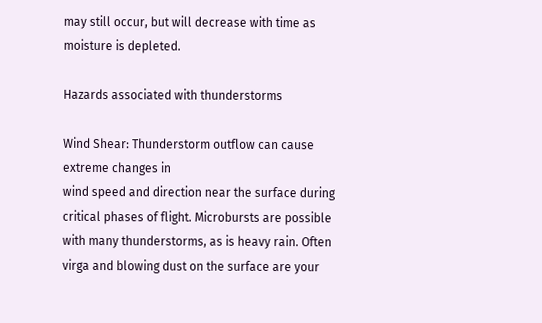may still occur, but will decrease with time as moisture is depleted.

Hazards associated with thunderstorms

Wind Shear: Thunderstorm outflow can cause extreme changes in
wind speed and direction near the surface during critical phases of flight. Microbursts are possible
with many thunderstorms, as is heavy rain. Often virga and blowing dust on the surface are your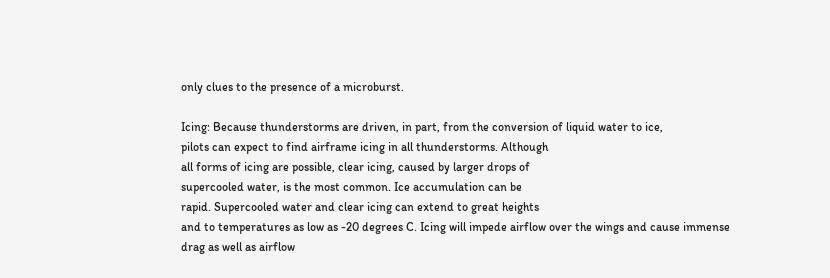only clues to the presence of a microburst.

Icing: Because thunderstorms are driven, in part, from the conversion of liquid water to ice,
pilots can expect to find airframe icing in all thunderstorms. Although
all forms of icing are possible, clear icing, caused by larger drops of
supercooled water, is the most common. Ice accumulation can be
rapid. Supercooled water and clear icing can extend to great heights
and to temperatures as low as -20 degrees C. Icing will impede airflow over the wings and cause immense drag as well as airflow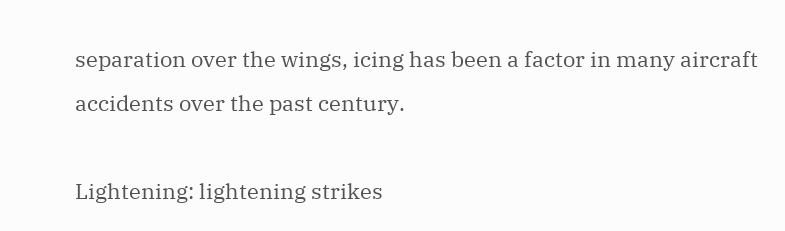separation over the wings, icing has been a factor in many aircraft accidents over the past century.

Lightening: lightening strikes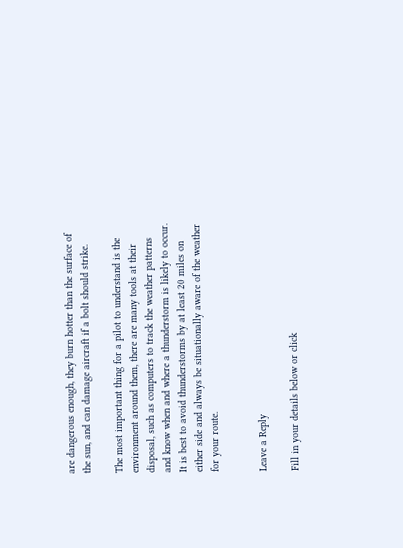are dangerous enough, they burn hotter than the surface of the sun, and can damage aircraft if a bolt should strike.

The most important thing for a pilot to understand is the environment around them, there are many tools at their disposal, such as computers to track the weather patterns and know when and where a thunderstorm is likely to occur. It is best to avoid thunderstorms by at least 20 miles on either side and always be situationally aware of the weather for your route.


Leave a Reply

Fill in your details below or click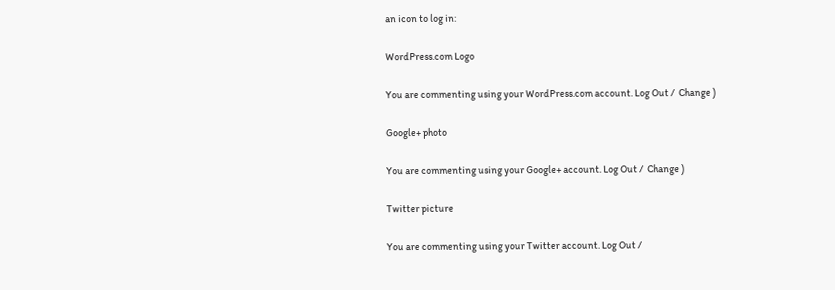an icon to log in:

WordPress.com Logo

You are commenting using your WordPress.com account. Log Out /  Change )

Google+ photo

You are commenting using your Google+ account. Log Out /  Change )

Twitter picture

You are commenting using your Twitter account. Log Out /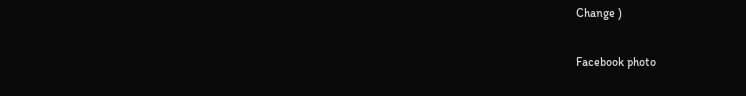Change )

Facebook photo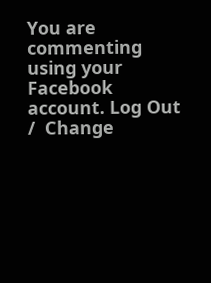You are commenting using your Facebook account. Log Out /  Change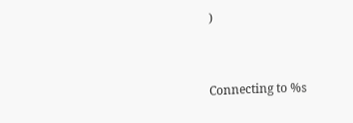)


Connecting to %s